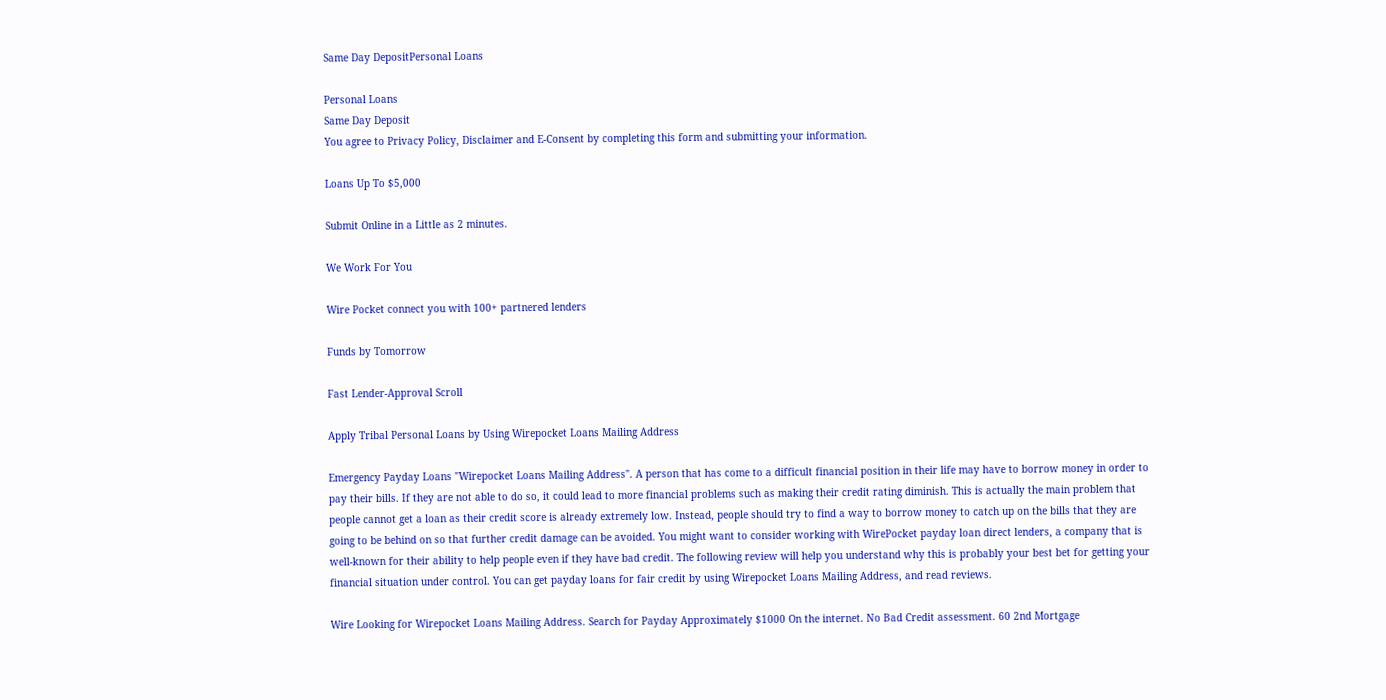Same Day DepositPersonal Loans

Personal Loans
Same Day Deposit
You agree to Privacy Policy, Disclaimer and E-Consent by completing this form and submitting your information.

Loans Up To $5,000

Submit Online in a Little as 2 minutes.

We Work For You

Wire Pocket connect you with 100+ partnered lenders

Funds by Tomorrow

Fast Lender-Approval Scroll

Apply Tribal Personal Loans by Using Wirepocket Loans Mailing Address

Emergency Payday Loans "Wirepocket Loans Mailing Address". A person that has come to a difficult financial position in their life may have to borrow money in order to pay their bills. If they are not able to do so, it could lead to more financial problems such as making their credit rating diminish. This is actually the main problem that people cannot get a loan as their credit score is already extremely low. Instead, people should try to find a way to borrow money to catch up on the bills that they are going to be behind on so that further credit damage can be avoided. You might want to consider working with WirePocket payday loan direct lenders, a company that is well-known for their ability to help people even if they have bad credit. The following review will help you understand why this is probably your best bet for getting your financial situation under control. You can get payday loans for fair credit by using Wirepocket Loans Mailing Address, and read reviews.

Wire Looking for Wirepocket Loans Mailing Address. Search for Payday Approximately $1000 On the internet. No Bad Credit assessment. 60 2nd Mortgage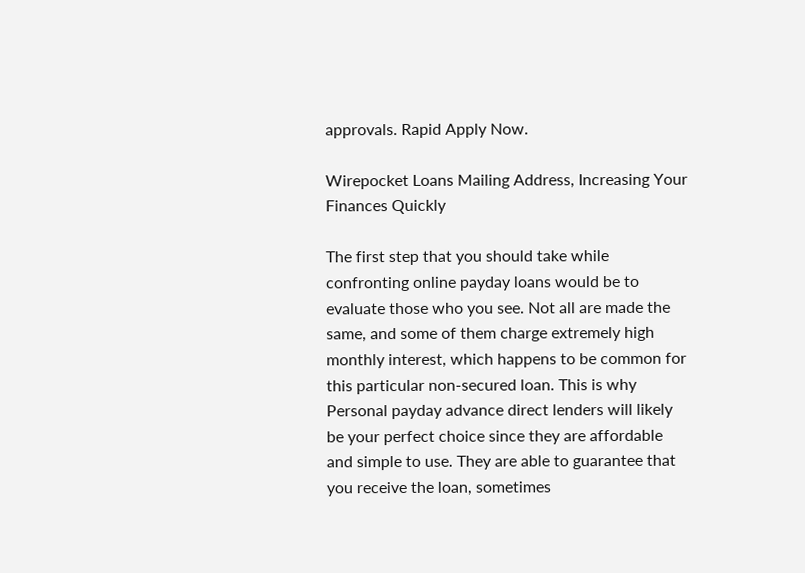approvals. Rapid Apply Now.

Wirepocket Loans Mailing Address, Increasing Your Finances Quickly

The first step that you should take while confronting online payday loans would be to evaluate those who you see. Not all are made the same, and some of them charge extremely high monthly interest, which happens to be common for this particular non-secured loan. This is why Personal payday advance direct lenders will likely be your perfect choice since they are affordable and simple to use. They are able to guarantee that you receive the loan, sometimes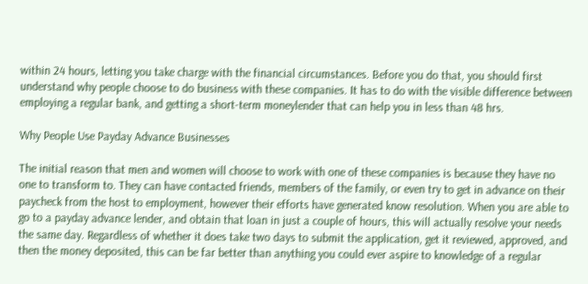within 24 hours, letting you take charge with the financial circumstances. Before you do that, you should first understand why people choose to do business with these companies. It has to do with the visible difference between employing a regular bank, and getting a short-term moneylender that can help you in less than 48 hrs.

Why People Use Payday Advance Businesses

The initial reason that men and women will choose to work with one of these companies is because they have no one to transform to. They can have contacted friends, members of the family, or even try to get in advance on their paycheck from the host to employment, however their efforts have generated know resolution. When you are able to go to a payday advance lender, and obtain that loan in just a couple of hours, this will actually resolve your needs the same day. Regardless of whether it does take two days to submit the application, get it reviewed, approved, and then the money deposited, this can be far better than anything you could ever aspire to knowledge of a regular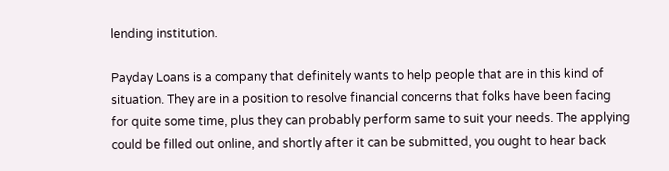lending institution.

Payday Loans is a company that definitely wants to help people that are in this kind of situation. They are in a position to resolve financial concerns that folks have been facing for quite some time, plus they can probably perform same to suit your needs. The applying could be filled out online, and shortly after it can be submitted, you ought to hear back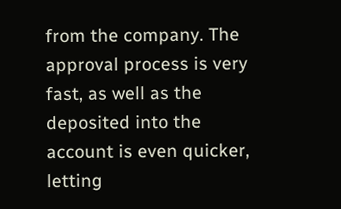from the company. The approval process is very fast, as well as the deposited into the account is even quicker, letting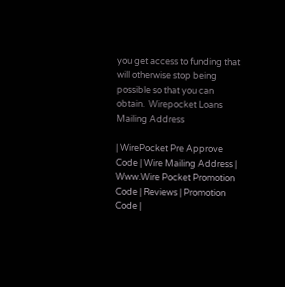you get access to funding that will otherwise stop being possible so that you can obtain.  Wirepocket Loans Mailing Address

| WirePocket Pre Approve Code | Wire Mailing Address | Www.Wire Pocket Promotion Code | Reviews | Promotion Code |